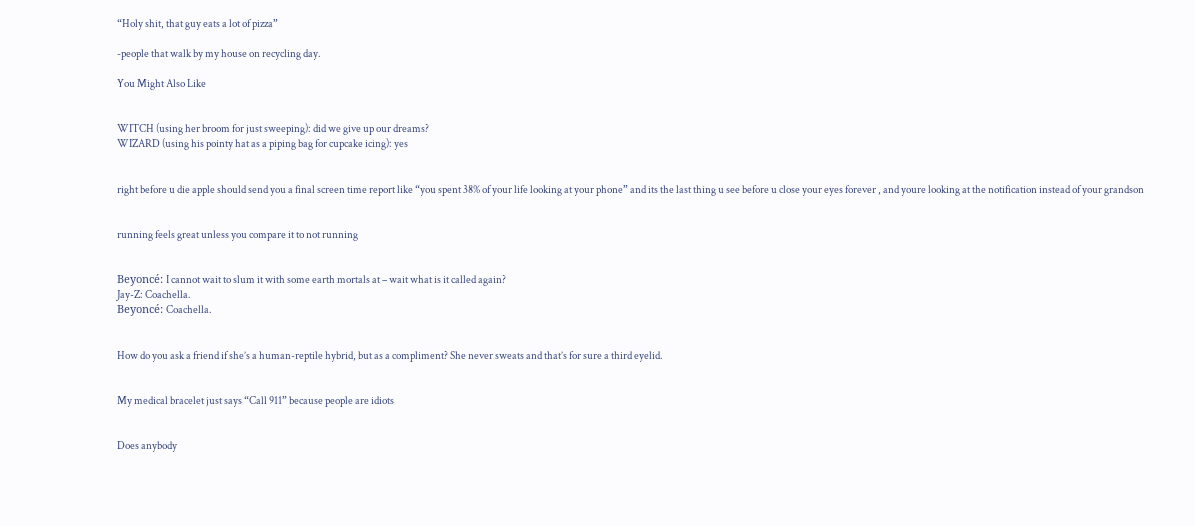“Holy shit, that guy eats a lot of pizza”

-people that walk by my house on recycling day.

You Might Also Like


WITCH (using her broom for just sweeping): did we give up our dreams?
WIZARD (using his pointy hat as a piping bag for cupcake icing): yes


right before u die apple should send you a final screen time report like “you spent 38% of your life looking at your phone” and its the last thing u see before u close your eyes forever , and youre looking at the notification instead of your grandson


running feels great unless you compare it to not running


Beyoncé: I cannot wait to slum it with some earth mortals at – wait what is it called again?
Jay-Z: Coachella.
Beyoncé: Coachella.


How do you ask a friend if she’s a human-reptile hybrid, but as a compliment? She never sweats and that’s for sure a third eyelid.


My medical bracelet just says “Call 911” because people are idiots


Does anybody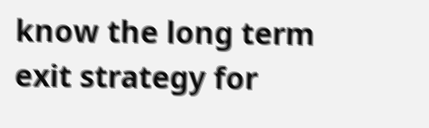know the long term exit strategy for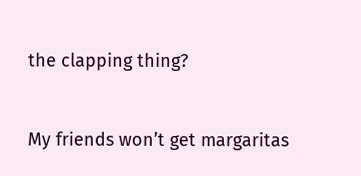the clapping thing?


My friends won’t get margaritas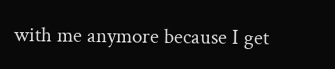with me anymore because I get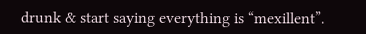drunk & start saying everything is “mexillent”.